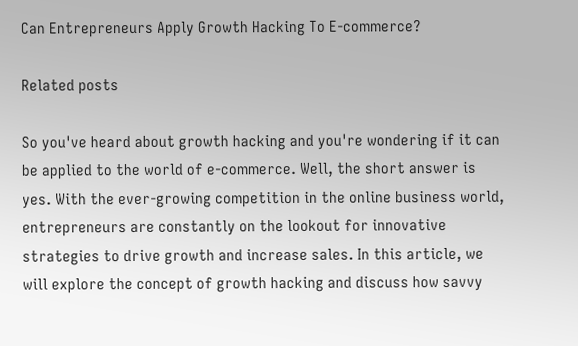Can Entrepreneurs Apply Growth Hacking To E-commerce?

Related posts

So you've heard about growth hacking and you're wondering if it can be applied to the world of e-commerce. Well, the short answer is yes. With the ever-growing competition in the online business world, entrepreneurs are constantly on the lookout for innovative strategies to drive growth and increase sales. In this article, we will explore the concept of growth hacking and discuss how savvy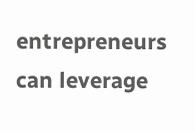entrepreneurs can leverage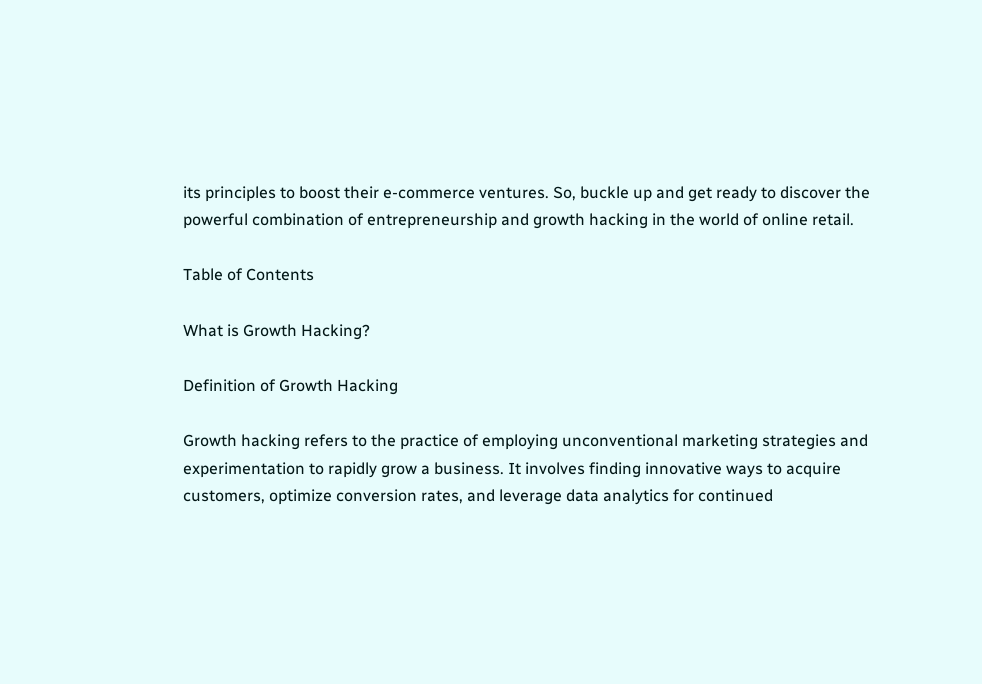its principles to boost their e-commerce ventures. So, buckle up and get ready to discover the powerful combination of entrepreneurship and growth hacking in the world of online retail.

Table of Contents

What is Growth Hacking?

Definition of Growth Hacking

Growth hacking refers to the practice of employing unconventional marketing strategies and experimentation to rapidly grow a business. It involves finding innovative ways to acquire customers, optimize conversion rates, and leverage data analytics for continued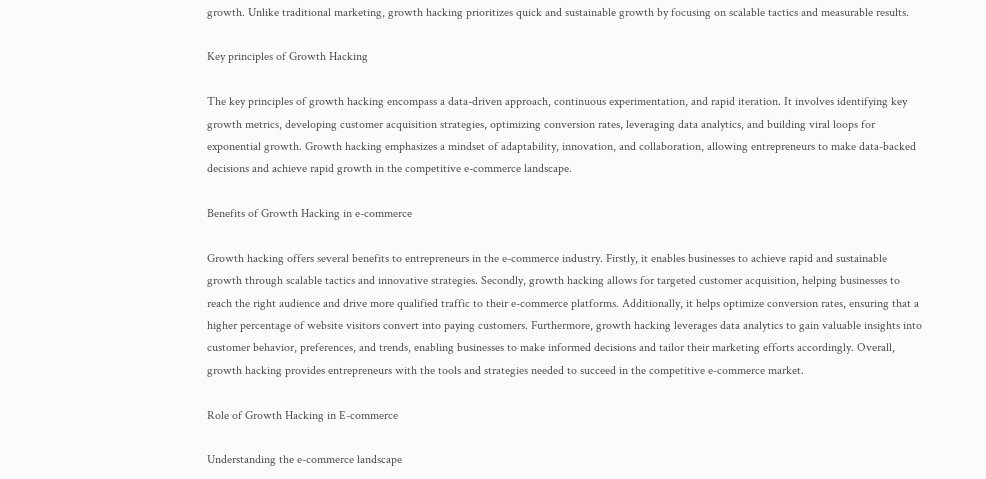growth. Unlike traditional marketing, growth hacking prioritizes quick and sustainable growth by focusing on scalable tactics and measurable results.

Key principles of Growth Hacking

The key principles of growth hacking encompass a data-driven approach, continuous experimentation, and rapid iteration. It involves identifying key growth metrics, developing customer acquisition strategies, optimizing conversion rates, leveraging data analytics, and building viral loops for exponential growth. Growth hacking emphasizes a mindset of adaptability, innovation, and collaboration, allowing entrepreneurs to make data-backed decisions and achieve rapid growth in the competitive e-commerce landscape.

Benefits of Growth Hacking in e-commerce

Growth hacking offers several benefits to entrepreneurs in the e-commerce industry. Firstly, it enables businesses to achieve rapid and sustainable growth through scalable tactics and innovative strategies. Secondly, growth hacking allows for targeted customer acquisition, helping businesses to reach the right audience and drive more qualified traffic to their e-commerce platforms. Additionally, it helps optimize conversion rates, ensuring that a higher percentage of website visitors convert into paying customers. Furthermore, growth hacking leverages data analytics to gain valuable insights into customer behavior, preferences, and trends, enabling businesses to make informed decisions and tailor their marketing efforts accordingly. Overall, growth hacking provides entrepreneurs with the tools and strategies needed to succeed in the competitive e-commerce market.

Role of Growth Hacking in E-commerce

Understanding the e-commerce landscape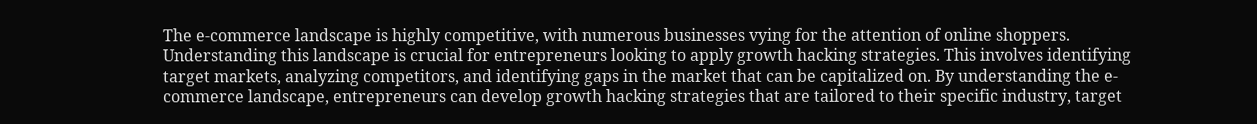The e-commerce landscape is highly competitive, with numerous businesses vying for the attention of online shoppers. Understanding this landscape is crucial for entrepreneurs looking to apply growth hacking strategies. This involves identifying target markets, analyzing competitors, and identifying gaps in the market that can be capitalized on. By understanding the e-commerce landscape, entrepreneurs can develop growth hacking strategies that are tailored to their specific industry, target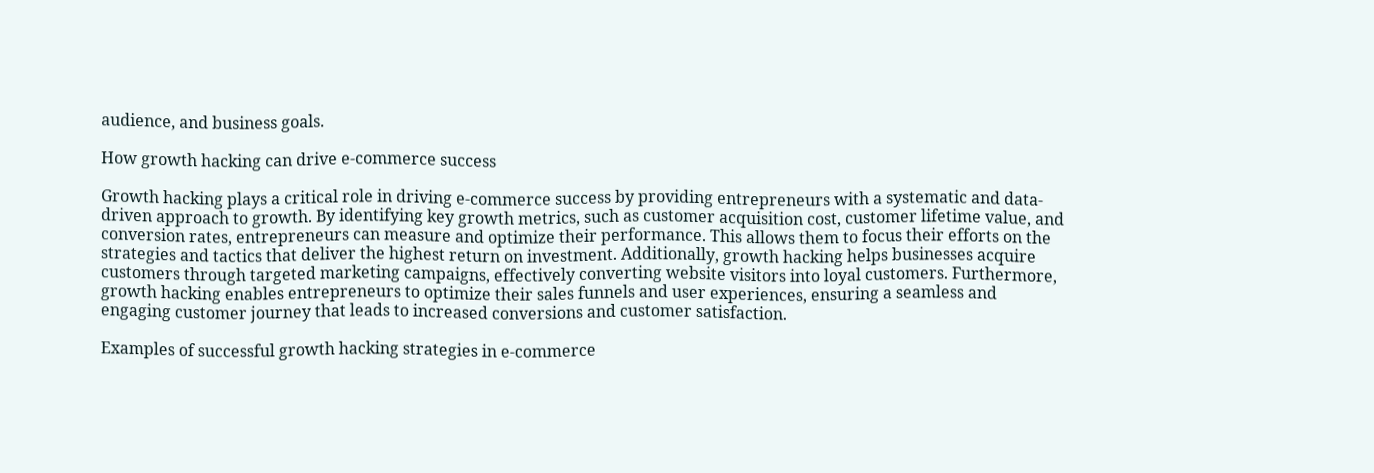audience, and business goals.

How growth hacking can drive e-commerce success

Growth hacking plays a critical role in driving e-commerce success by providing entrepreneurs with a systematic and data-driven approach to growth. By identifying key growth metrics, such as customer acquisition cost, customer lifetime value, and conversion rates, entrepreneurs can measure and optimize their performance. This allows them to focus their efforts on the strategies and tactics that deliver the highest return on investment. Additionally, growth hacking helps businesses acquire customers through targeted marketing campaigns, effectively converting website visitors into loyal customers. Furthermore, growth hacking enables entrepreneurs to optimize their sales funnels and user experiences, ensuring a seamless and engaging customer journey that leads to increased conversions and customer satisfaction.

Examples of successful growth hacking strategies in e-commerce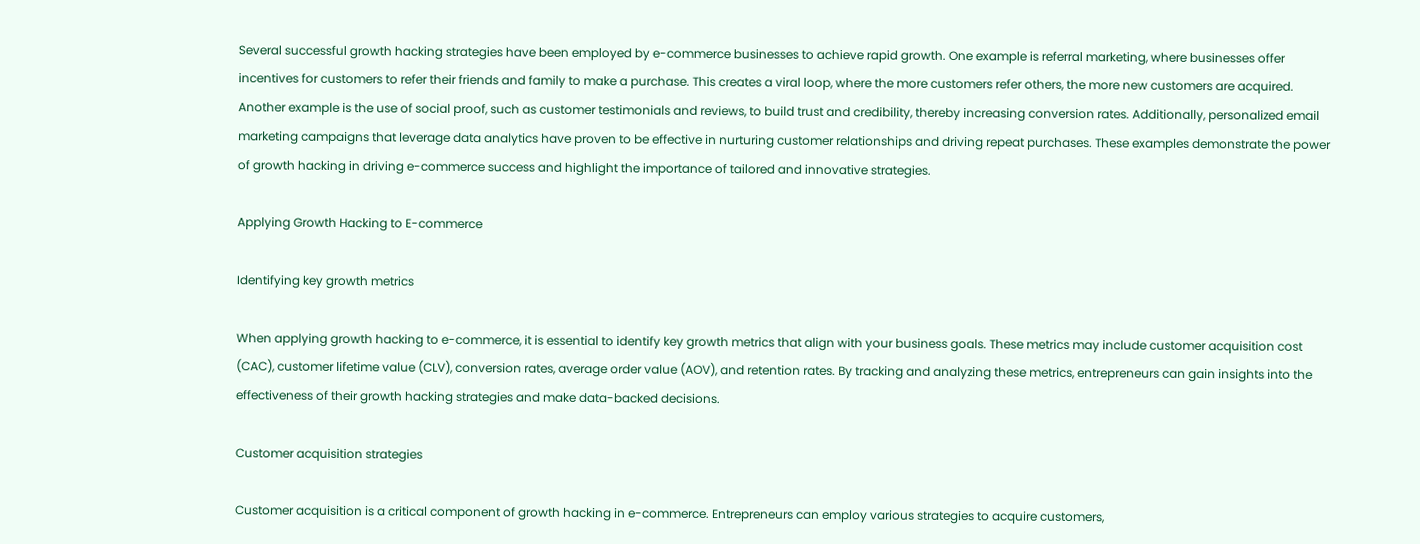Several successful growth hacking strategies have been employed by e-commerce businesses to achieve rapid growth. One example is referral marketing, where businesses offer incentives for customers to refer their friends and family to make a purchase. This creates a viral loop, where the more customers refer others, the more new customers are acquired. Another example is the use of social proof, such as customer testimonials and reviews, to build trust and credibility, thereby increasing conversion rates. Additionally, personalized email marketing campaigns that leverage data analytics have proven to be effective in nurturing customer relationships and driving repeat purchases. These examples demonstrate the power of growth hacking in driving e-commerce success and highlight the importance of tailored and innovative strategies.

Applying Growth Hacking to E-commerce

Identifying key growth metrics

When applying growth hacking to e-commerce, it is essential to identify key growth metrics that align with your business goals. These metrics may include customer acquisition cost (CAC), customer lifetime value (CLV), conversion rates, average order value (AOV), and retention rates. By tracking and analyzing these metrics, entrepreneurs can gain insights into the effectiveness of their growth hacking strategies and make data-backed decisions.

Customer acquisition strategies

Customer acquisition is a critical component of growth hacking in e-commerce. Entrepreneurs can employ various strategies to acquire customers,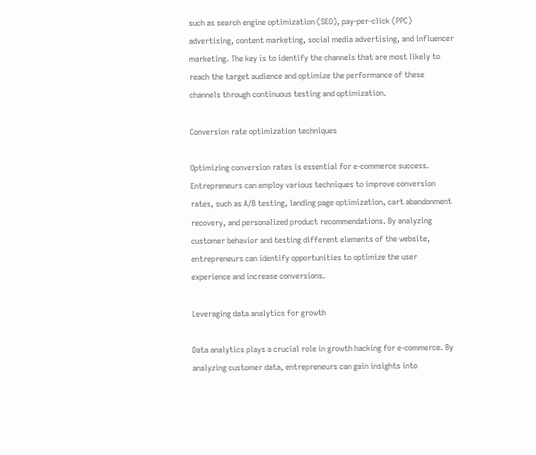such as search engine optimization (SEO), pay-per-click (PPC) advertising, content marketing, social media advertising, and influencer marketing. The key is to identify the channels that are most likely to reach the target audience and optimize the performance of these channels through continuous testing and optimization.

Conversion rate optimization techniques

Optimizing conversion rates is essential for e-commerce success. Entrepreneurs can employ various techniques to improve conversion rates, such as A/B testing, landing page optimization, cart abandonment recovery, and personalized product recommendations. By analyzing customer behavior and testing different elements of the website, entrepreneurs can identify opportunities to optimize the user experience and increase conversions.

Leveraging data analytics for growth

Data analytics plays a crucial role in growth hacking for e-commerce. By analyzing customer data, entrepreneurs can gain insights into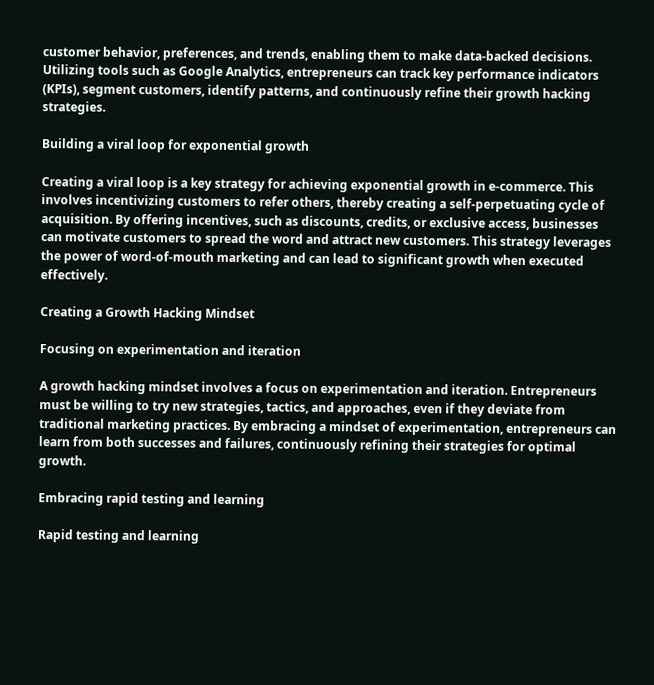customer behavior, preferences, and trends, enabling them to make data-backed decisions. Utilizing tools such as Google Analytics, entrepreneurs can track key performance indicators (KPIs), segment customers, identify patterns, and continuously refine their growth hacking strategies.

Building a viral loop for exponential growth

Creating a viral loop is a key strategy for achieving exponential growth in e-commerce. This involves incentivizing customers to refer others, thereby creating a self-perpetuating cycle of acquisition. By offering incentives, such as discounts, credits, or exclusive access, businesses can motivate customers to spread the word and attract new customers. This strategy leverages the power of word-of-mouth marketing and can lead to significant growth when executed effectively.

Creating a Growth Hacking Mindset

Focusing on experimentation and iteration

A growth hacking mindset involves a focus on experimentation and iteration. Entrepreneurs must be willing to try new strategies, tactics, and approaches, even if they deviate from traditional marketing practices. By embracing a mindset of experimentation, entrepreneurs can learn from both successes and failures, continuously refining their strategies for optimal growth.

Embracing rapid testing and learning

Rapid testing and learning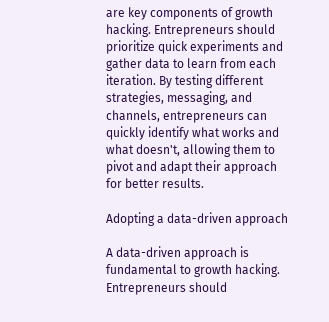are key components of growth hacking. Entrepreneurs should prioritize quick experiments and gather data to learn from each iteration. By testing different strategies, messaging, and channels, entrepreneurs can quickly identify what works and what doesn't, allowing them to pivot and adapt their approach for better results.

Adopting a data-driven approach

A data-driven approach is fundamental to growth hacking. Entrepreneurs should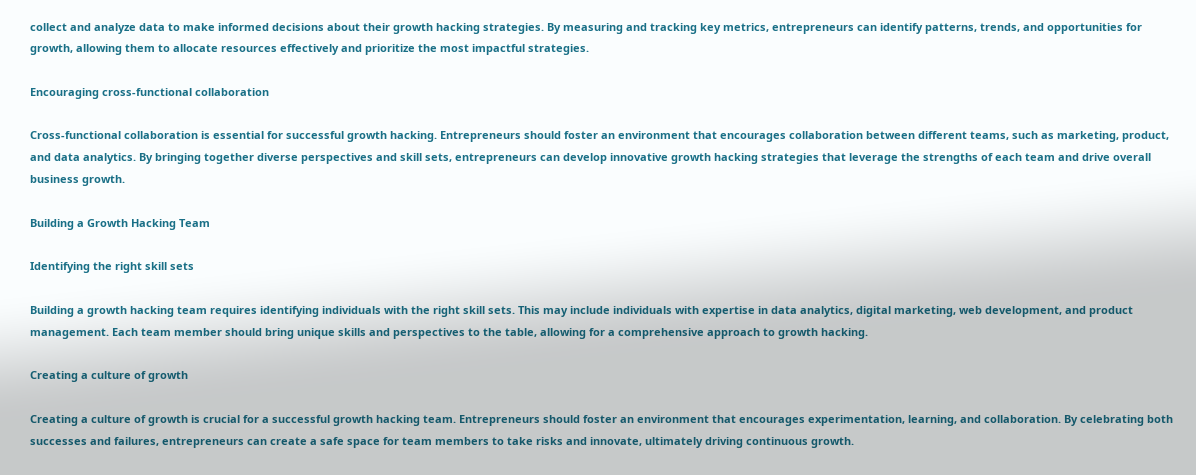collect and analyze data to make informed decisions about their growth hacking strategies. By measuring and tracking key metrics, entrepreneurs can identify patterns, trends, and opportunities for growth, allowing them to allocate resources effectively and prioritize the most impactful strategies.

Encouraging cross-functional collaboration

Cross-functional collaboration is essential for successful growth hacking. Entrepreneurs should foster an environment that encourages collaboration between different teams, such as marketing, product, and data analytics. By bringing together diverse perspectives and skill sets, entrepreneurs can develop innovative growth hacking strategies that leverage the strengths of each team and drive overall business growth.

Building a Growth Hacking Team

Identifying the right skill sets

Building a growth hacking team requires identifying individuals with the right skill sets. This may include individuals with expertise in data analytics, digital marketing, web development, and product management. Each team member should bring unique skills and perspectives to the table, allowing for a comprehensive approach to growth hacking.

Creating a culture of growth

Creating a culture of growth is crucial for a successful growth hacking team. Entrepreneurs should foster an environment that encourages experimentation, learning, and collaboration. By celebrating both successes and failures, entrepreneurs can create a safe space for team members to take risks and innovate, ultimately driving continuous growth.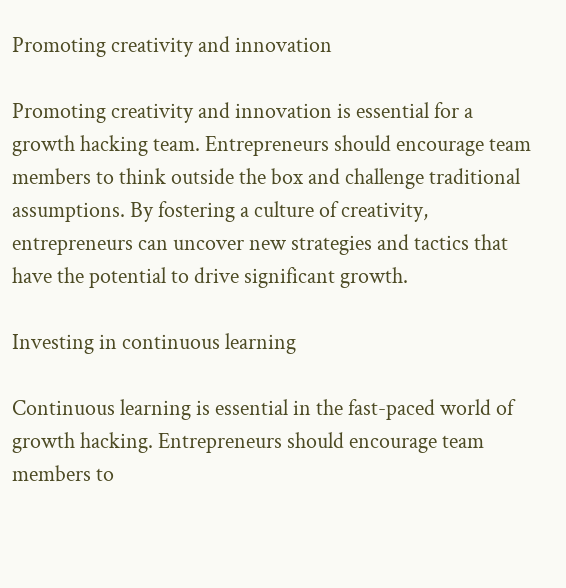Promoting creativity and innovation

Promoting creativity and innovation is essential for a growth hacking team. Entrepreneurs should encourage team members to think outside the box and challenge traditional assumptions. By fostering a culture of creativity, entrepreneurs can uncover new strategies and tactics that have the potential to drive significant growth.

Investing in continuous learning

Continuous learning is essential in the fast-paced world of growth hacking. Entrepreneurs should encourage team members to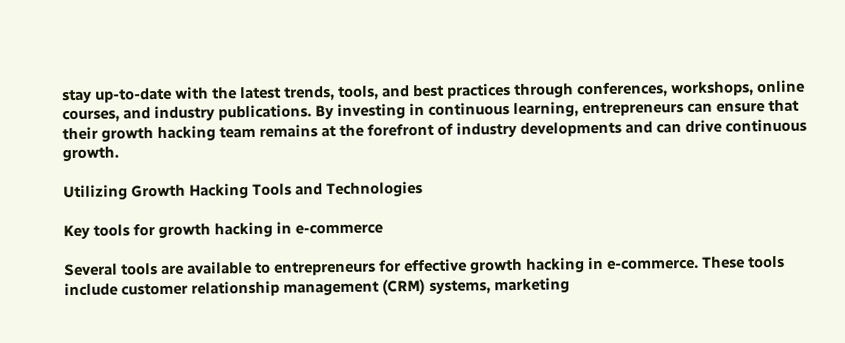stay up-to-date with the latest trends, tools, and best practices through conferences, workshops, online courses, and industry publications. By investing in continuous learning, entrepreneurs can ensure that their growth hacking team remains at the forefront of industry developments and can drive continuous growth.

Utilizing Growth Hacking Tools and Technologies

Key tools for growth hacking in e-commerce

Several tools are available to entrepreneurs for effective growth hacking in e-commerce. These tools include customer relationship management (CRM) systems, marketing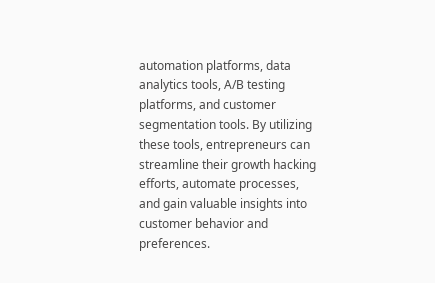automation platforms, data analytics tools, A/B testing platforms, and customer segmentation tools. By utilizing these tools, entrepreneurs can streamline their growth hacking efforts, automate processes, and gain valuable insights into customer behavior and preferences.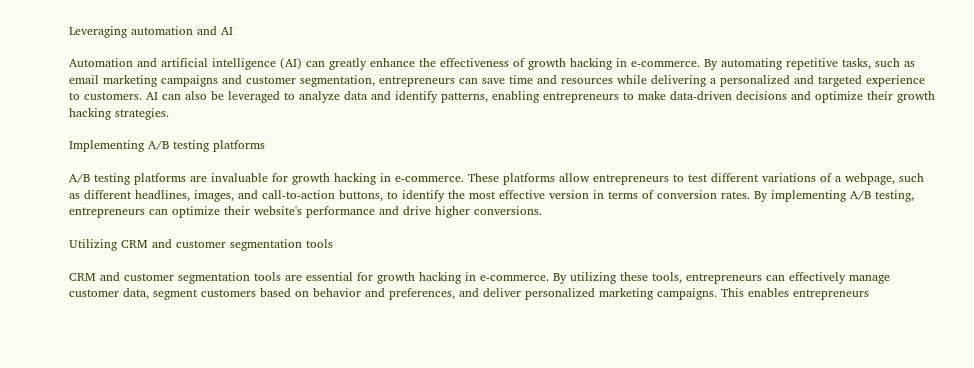Leveraging automation and AI

Automation and artificial intelligence (AI) can greatly enhance the effectiveness of growth hacking in e-commerce. By automating repetitive tasks, such as email marketing campaigns and customer segmentation, entrepreneurs can save time and resources while delivering a personalized and targeted experience to customers. AI can also be leveraged to analyze data and identify patterns, enabling entrepreneurs to make data-driven decisions and optimize their growth hacking strategies.

Implementing A/B testing platforms

A/B testing platforms are invaluable for growth hacking in e-commerce. These platforms allow entrepreneurs to test different variations of a webpage, such as different headlines, images, and call-to-action buttons, to identify the most effective version in terms of conversion rates. By implementing A/B testing, entrepreneurs can optimize their website's performance and drive higher conversions.

Utilizing CRM and customer segmentation tools

CRM and customer segmentation tools are essential for growth hacking in e-commerce. By utilizing these tools, entrepreneurs can effectively manage customer data, segment customers based on behavior and preferences, and deliver personalized marketing campaigns. This enables entrepreneurs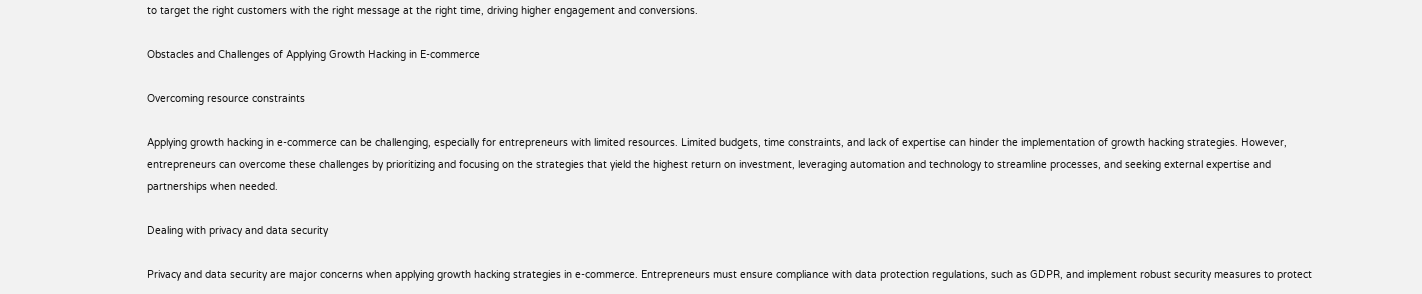to target the right customers with the right message at the right time, driving higher engagement and conversions.

Obstacles and Challenges of Applying Growth Hacking in E-commerce

Overcoming resource constraints

Applying growth hacking in e-commerce can be challenging, especially for entrepreneurs with limited resources. Limited budgets, time constraints, and lack of expertise can hinder the implementation of growth hacking strategies. However, entrepreneurs can overcome these challenges by prioritizing and focusing on the strategies that yield the highest return on investment, leveraging automation and technology to streamline processes, and seeking external expertise and partnerships when needed.

Dealing with privacy and data security

Privacy and data security are major concerns when applying growth hacking strategies in e-commerce. Entrepreneurs must ensure compliance with data protection regulations, such as GDPR, and implement robust security measures to protect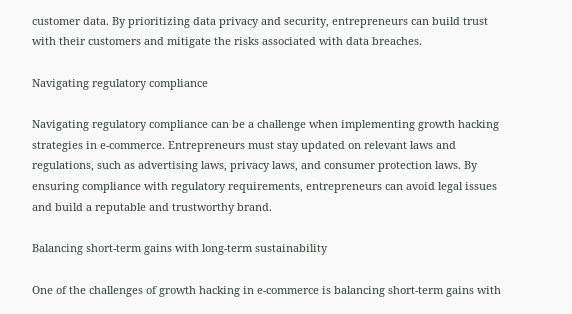customer data. By prioritizing data privacy and security, entrepreneurs can build trust with their customers and mitigate the risks associated with data breaches.

Navigating regulatory compliance

Navigating regulatory compliance can be a challenge when implementing growth hacking strategies in e-commerce. Entrepreneurs must stay updated on relevant laws and regulations, such as advertising laws, privacy laws, and consumer protection laws. By ensuring compliance with regulatory requirements, entrepreneurs can avoid legal issues and build a reputable and trustworthy brand.

Balancing short-term gains with long-term sustainability

One of the challenges of growth hacking in e-commerce is balancing short-term gains with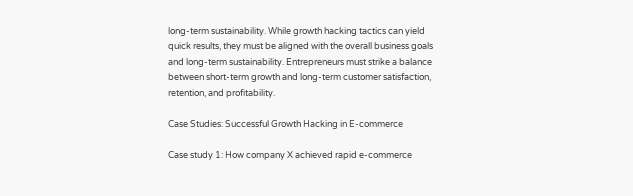long-term sustainability. While growth hacking tactics can yield quick results, they must be aligned with the overall business goals and long-term sustainability. Entrepreneurs must strike a balance between short-term growth and long-term customer satisfaction, retention, and profitability.

Case Studies: Successful Growth Hacking in E-commerce

Case study 1: How company X achieved rapid e-commerce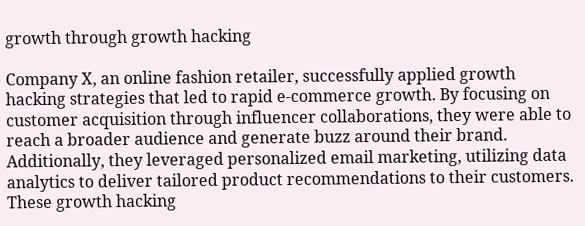growth through growth hacking

Company X, an online fashion retailer, successfully applied growth hacking strategies that led to rapid e-commerce growth. By focusing on customer acquisition through influencer collaborations, they were able to reach a broader audience and generate buzz around their brand. Additionally, they leveraged personalized email marketing, utilizing data analytics to deliver tailored product recommendations to their customers. These growth hacking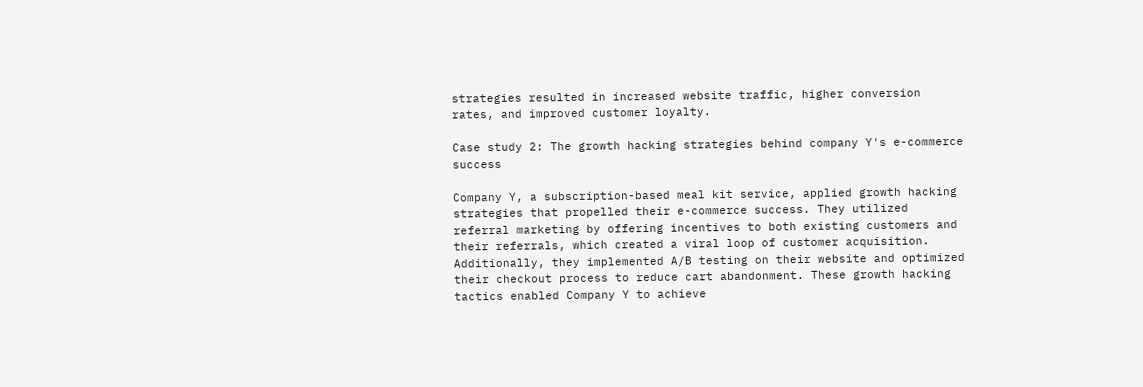strategies resulted in increased website traffic, higher conversion rates, and improved customer loyalty.

Case study 2: The growth hacking strategies behind company Y's e-commerce success

Company Y, a subscription-based meal kit service, applied growth hacking strategies that propelled their e-commerce success. They utilized referral marketing by offering incentives to both existing customers and their referrals, which created a viral loop of customer acquisition. Additionally, they implemented A/B testing on their website and optimized their checkout process to reduce cart abandonment. These growth hacking tactics enabled Company Y to achieve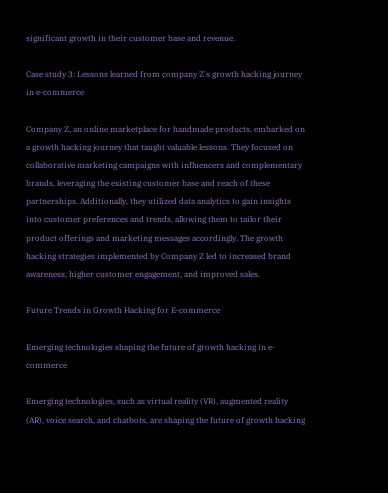significant growth in their customer base and revenue.

Case study 3: Lessons learned from company Z's growth hacking journey in e-commerce

Company Z, an online marketplace for handmade products, embarked on a growth hacking journey that taught valuable lessons. They focused on collaborative marketing campaigns with influencers and complementary brands, leveraging the existing customer base and reach of these partnerships. Additionally, they utilized data analytics to gain insights into customer preferences and trends, allowing them to tailor their product offerings and marketing messages accordingly. The growth hacking strategies implemented by Company Z led to increased brand awareness, higher customer engagement, and improved sales.

Future Trends in Growth Hacking for E-commerce

Emerging technologies shaping the future of growth hacking in e-commerce

Emerging technologies, such as virtual reality (VR), augmented reality (AR), voice search, and chatbots, are shaping the future of growth hacking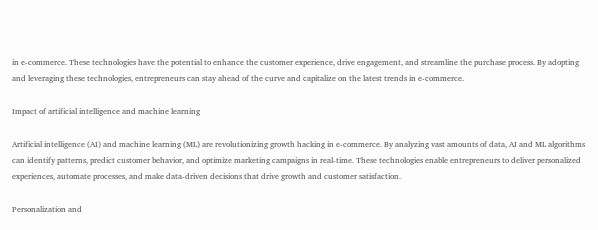in e-commerce. These technologies have the potential to enhance the customer experience, drive engagement, and streamline the purchase process. By adopting and leveraging these technologies, entrepreneurs can stay ahead of the curve and capitalize on the latest trends in e-commerce.

Impact of artificial intelligence and machine learning

Artificial intelligence (AI) and machine learning (ML) are revolutionizing growth hacking in e-commerce. By analyzing vast amounts of data, AI and ML algorithms can identify patterns, predict customer behavior, and optimize marketing campaigns in real-time. These technologies enable entrepreneurs to deliver personalized experiences, automate processes, and make data-driven decisions that drive growth and customer satisfaction.

Personalization and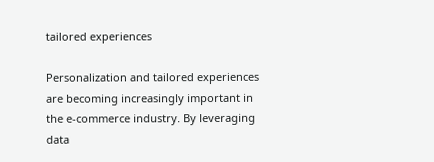tailored experiences

Personalization and tailored experiences are becoming increasingly important in the e-commerce industry. By leveraging data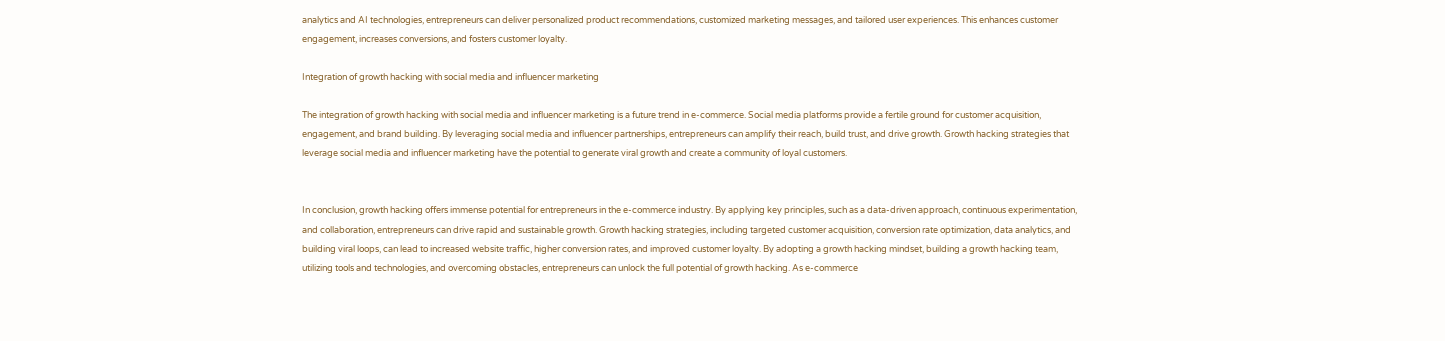analytics and AI technologies, entrepreneurs can deliver personalized product recommendations, customized marketing messages, and tailored user experiences. This enhances customer engagement, increases conversions, and fosters customer loyalty.

Integration of growth hacking with social media and influencer marketing

The integration of growth hacking with social media and influencer marketing is a future trend in e-commerce. Social media platforms provide a fertile ground for customer acquisition, engagement, and brand building. By leveraging social media and influencer partnerships, entrepreneurs can amplify their reach, build trust, and drive growth. Growth hacking strategies that leverage social media and influencer marketing have the potential to generate viral growth and create a community of loyal customers.


In conclusion, growth hacking offers immense potential for entrepreneurs in the e-commerce industry. By applying key principles, such as a data-driven approach, continuous experimentation, and collaboration, entrepreneurs can drive rapid and sustainable growth. Growth hacking strategies, including targeted customer acquisition, conversion rate optimization, data analytics, and building viral loops, can lead to increased website traffic, higher conversion rates, and improved customer loyalty. By adopting a growth hacking mindset, building a growth hacking team, utilizing tools and technologies, and overcoming obstacles, entrepreneurs can unlock the full potential of growth hacking. As e-commerce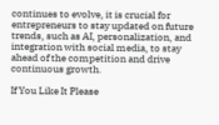continues to evolve, it is crucial for entrepreneurs to stay updated on future trends, such as AI, personalization, and integration with social media, to stay ahead of the competition and drive continuous growth.

If You Like It Please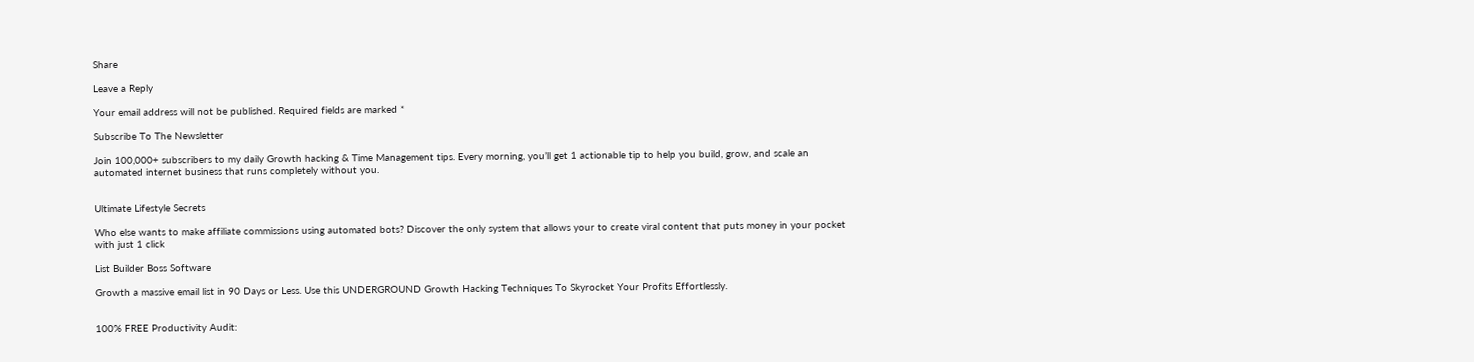Share

Leave a Reply

Your email address will not be published. Required fields are marked *

Subscribe To The Newsletter

Join 100,000+ subscribers to my daily Growth hacking & Time Management tips. Every morning, you’ll get 1 actionable tip to help you build, grow, and scale an automated internet business that runs completely without you.


Ultimate Lifestyle Secrets

Who else wants to make affiliate commissions using automated bots? Discover the only system that allows your to create viral content that puts money in your pocket with just 1 click

List Builder Boss Software

Growth a massive email list in 90 Days or Less. Use this UNDERGROUND Growth Hacking Techniques To Skyrocket Your Profits Effortlessly.


100% FREE Productivity Audit: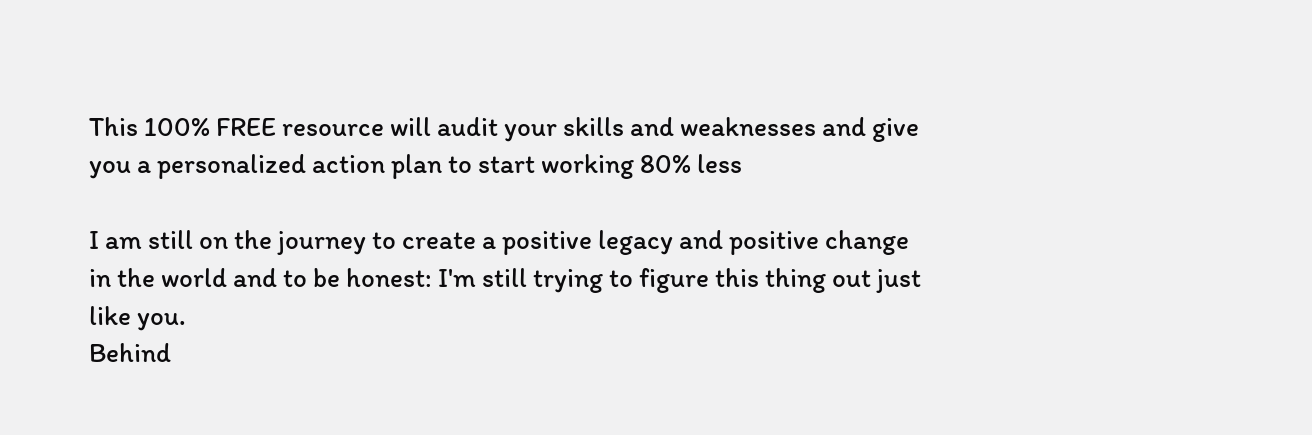This 100% FREE resource will audit your skills and weaknesses and give you a personalized action plan to start working 80% less

I am still on the journey to create a positive legacy and positive change in the world and to be honest: I'm still trying to figure this thing out just like you.
Behind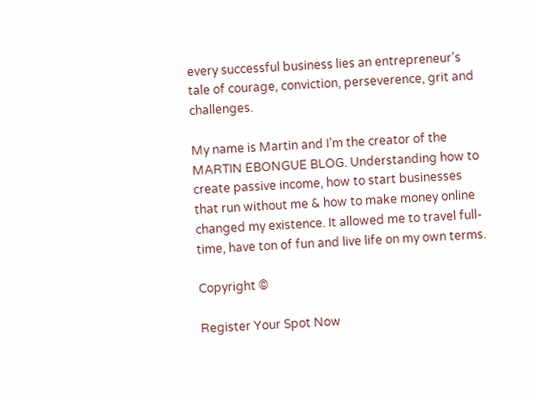every successful business lies an entrepreneur’s tale of courage, conviction, perseverence, grit and challenges.

My name is Martin and I’m the creator of the MARTIN EBONGUE BLOG. Understanding how to create passive income, how to start businesses that run without me & how to make money online changed my existence. It allowed me to travel full-time, have ton of fun and live life on my own terms.

Copyright ©

Register Your Spot Now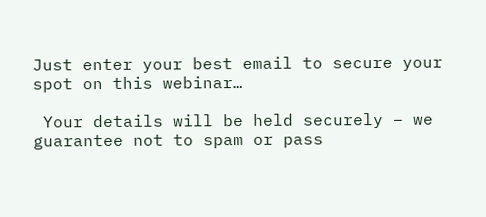Just enter your best email to secure your spot on this webinar…

 Your details will be held securely – we guarantee not to spam or pass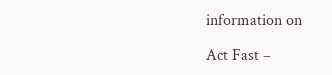information on

Act Fast –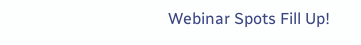Webinar Spots Fill Up!